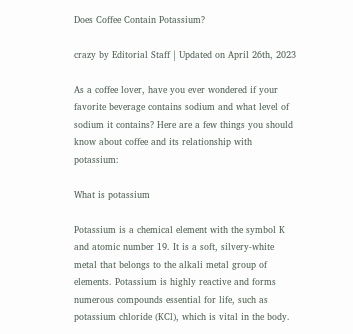Does Coffee Contain Potassium?

crazy by Editorial Staff | Updated on April 26th, 2023

As a coffee lover, have you ever wondered if your favorite beverage contains sodium and what level of sodium it contains? Here are a few things you should know about coffee and its relationship with potassium:

What is potassium

Potassium is a chemical element with the symbol K and atomic number 19. It is a soft, silvery-white metal that belongs to the alkali metal group of elements. Potassium is highly reactive and forms numerous compounds essential for life, such as potassium chloride (KCl), which is vital in the body.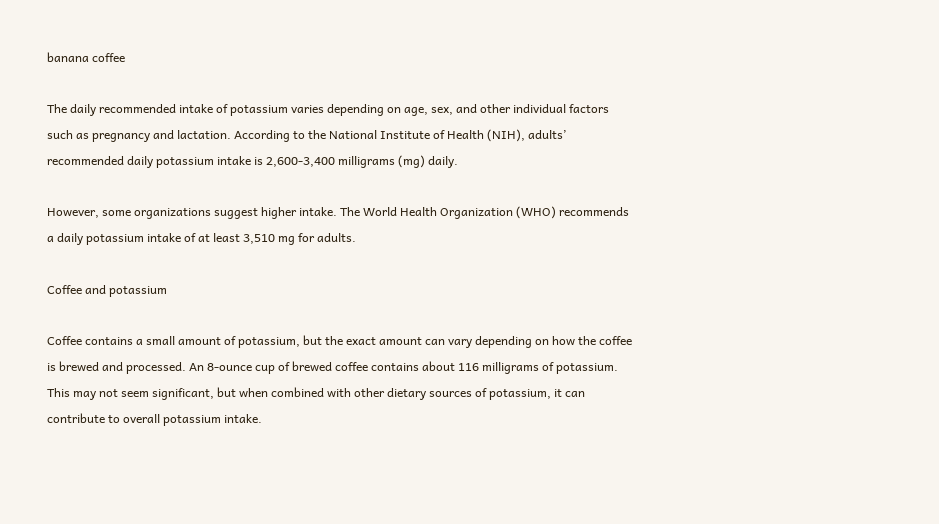banana coffee

The daily recommended intake of potassium varies depending on age, sex, and other individual factors such as pregnancy and lactation. According to the National Institute of Health (NIH), adults’ recommended daily potassium intake is 2,600-3,400 milligrams (mg) daily.

However, some organizations suggest higher intake. The World Health Organization (WHO) recommends a daily potassium intake of at least 3,510 mg for adults.

Coffee and potassium

Coffee contains a small amount of potassium, but the exact amount can vary depending on how the coffee is brewed and processed. An 8-ounce cup of brewed coffee contains about 116 milligrams of potassium. This may not seem significant, but when combined with other dietary sources of potassium, it can contribute to overall potassium intake.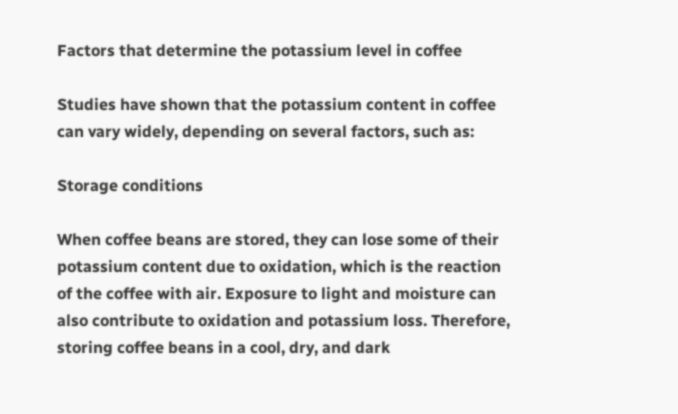Factors that determine the potassium level in coffee

Studies have shown that the potassium content in coffee can vary widely, depending on several factors, such as:

Storage conditions

When coffee beans are stored, they can lose some of their potassium content due to oxidation, which is the reaction of the coffee with air. Exposure to light and moisture can also contribute to oxidation and potassium loss. Therefore, storing coffee beans in a cool, dry, and dark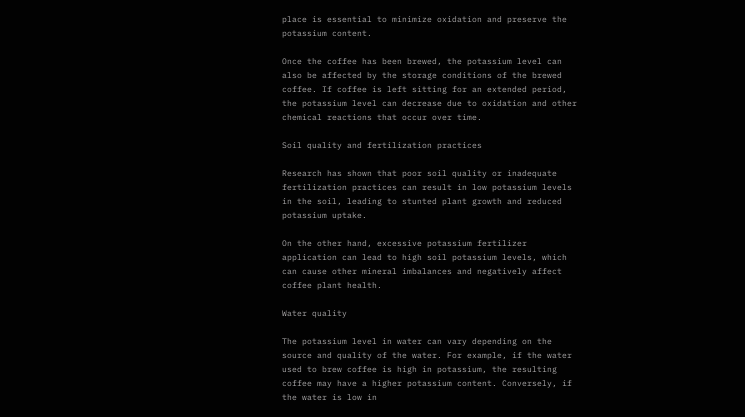place is essential to minimize oxidation and preserve the potassium content.

Once the coffee has been brewed, the potassium level can also be affected by the storage conditions of the brewed coffee. If coffee is left sitting for an extended period, the potassium level can decrease due to oxidation and other chemical reactions that occur over time.

Soil quality and fertilization practices

Research has shown that poor soil quality or inadequate fertilization practices can result in low potassium levels in the soil, leading to stunted plant growth and reduced potassium uptake.

On the other hand, excessive potassium fertilizer application can lead to high soil potassium levels, which can cause other mineral imbalances and negatively affect coffee plant health.

Water quality

The potassium level in water can vary depending on the source and quality of the water. For example, if the water used to brew coffee is high in potassium, the resulting coffee may have a higher potassium content. Conversely, if the water is low in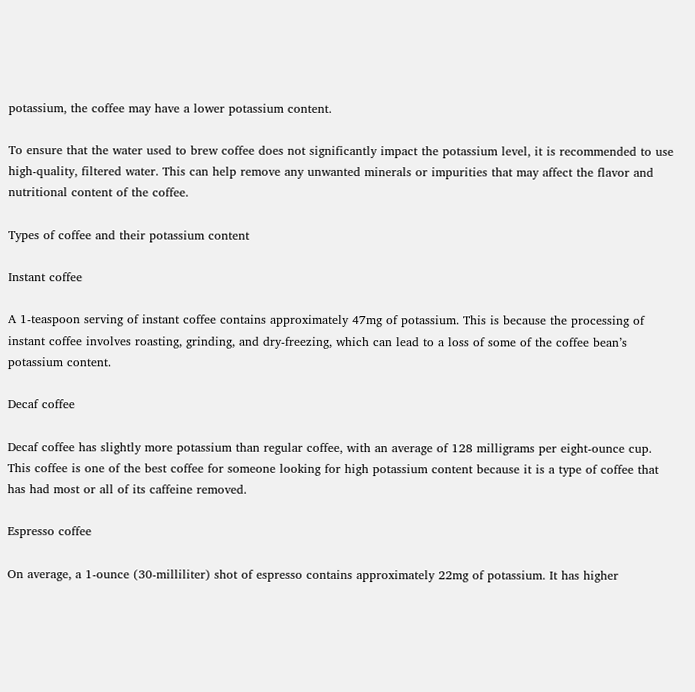potassium, the coffee may have a lower potassium content.

To ensure that the water used to brew coffee does not significantly impact the potassium level, it is recommended to use high-quality, filtered water. This can help remove any unwanted minerals or impurities that may affect the flavor and nutritional content of the coffee.

Types of coffee and their potassium content

Instant coffee

A 1-teaspoon serving of instant coffee contains approximately 47mg of potassium. This is because the processing of instant coffee involves roasting, grinding, and dry-freezing, which can lead to a loss of some of the coffee bean’s potassium content.

Decaf coffee

Decaf coffee has slightly more potassium than regular coffee, with an average of 128 milligrams per eight-ounce cup. This coffee is one of the best coffee for someone looking for high potassium content because it is a type of coffee that has had most or all of its caffeine removed.

Espresso coffee

On average, a 1-ounce (30-milliliter) shot of espresso contains approximately 22mg of potassium. It has higher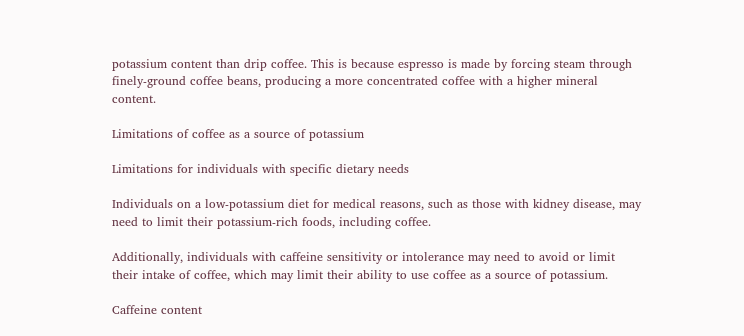potassium content than drip coffee. This is because espresso is made by forcing steam through finely-ground coffee beans, producing a more concentrated coffee with a higher mineral content.

Limitations of coffee as a source of potassium

Limitations for individuals with specific dietary needs

Individuals on a low-potassium diet for medical reasons, such as those with kidney disease, may need to limit their potassium-rich foods, including coffee.

Additionally, individuals with caffeine sensitivity or intolerance may need to avoid or limit their intake of coffee, which may limit their ability to use coffee as a source of potassium.

Caffeine content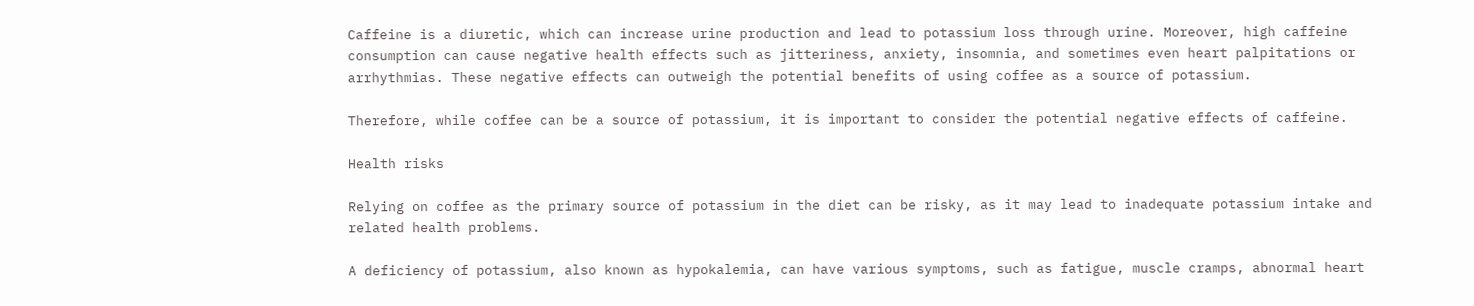Caffeine is a diuretic, which can increase urine production and lead to potassium loss through urine. Moreover, high caffeine consumption can cause negative health effects such as jitteriness, anxiety, insomnia, and sometimes even heart palpitations or arrhythmias. These negative effects can outweigh the potential benefits of using coffee as a source of potassium.

Therefore, while coffee can be a source of potassium, it is important to consider the potential negative effects of caffeine.

Health risks

Relying on coffee as the primary source of potassium in the diet can be risky, as it may lead to inadequate potassium intake and related health problems.

A deficiency of potassium, also known as hypokalemia, can have various symptoms, such as fatigue, muscle cramps, abnormal heart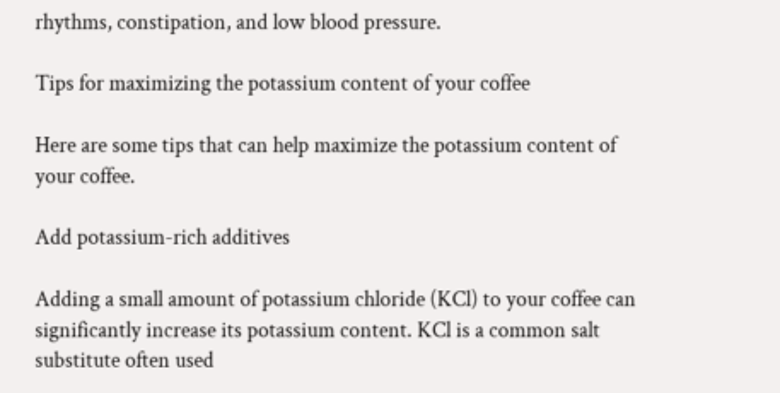rhythms, constipation, and low blood pressure.

Tips for maximizing the potassium content of your coffee

Here are some tips that can help maximize the potassium content of your coffee.

Add potassium-rich additives

Adding a small amount of potassium chloride (KCl) to your coffee can significantly increase its potassium content. KCl is a common salt substitute often used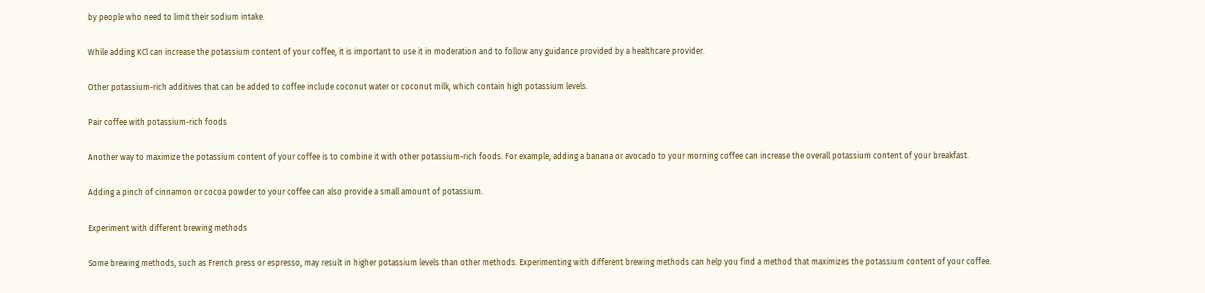by people who need to limit their sodium intake.

While adding KCl can increase the potassium content of your coffee, it is important to use it in moderation and to follow any guidance provided by a healthcare provider.

Other potassium-rich additives that can be added to coffee include coconut water or coconut milk, which contain high potassium levels.

Pair coffee with potassium-rich foods

Another way to maximize the potassium content of your coffee is to combine it with other potassium-rich foods. For example, adding a banana or avocado to your morning coffee can increase the overall potassium content of your breakfast.

Adding a pinch of cinnamon or cocoa powder to your coffee can also provide a small amount of potassium.

Experiment with different brewing methods

Some brewing methods, such as French press or espresso, may result in higher potassium levels than other methods. Experimenting with different brewing methods can help you find a method that maximizes the potassium content of your coffee.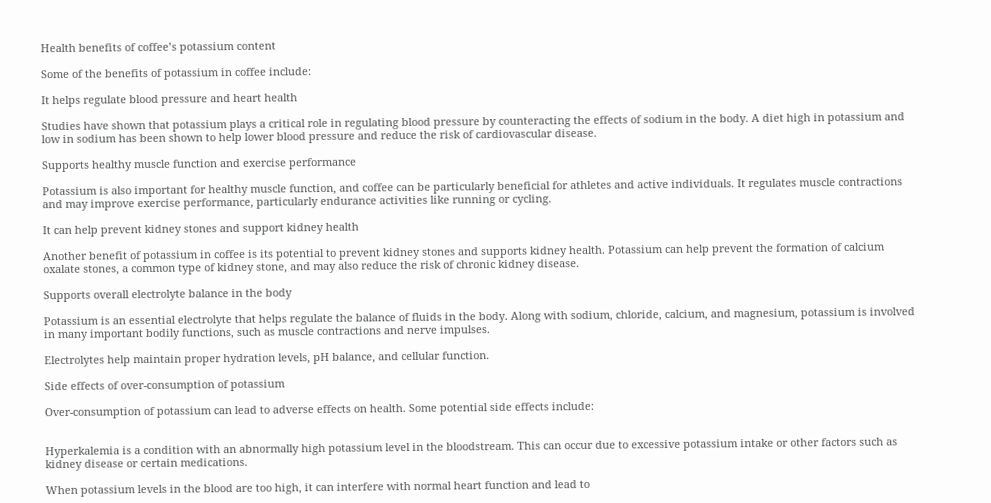Health benefits of coffee’s potassium content

Some of the benefits of potassium in coffee include:

It helps regulate blood pressure and heart health

Studies have shown that potassium plays a critical role in regulating blood pressure by counteracting the effects of sodium in the body. A diet high in potassium and low in sodium has been shown to help lower blood pressure and reduce the risk of cardiovascular disease.

Supports healthy muscle function and exercise performance

Potassium is also important for healthy muscle function, and coffee can be particularly beneficial for athletes and active individuals. It regulates muscle contractions and may improve exercise performance, particularly endurance activities like running or cycling.

It can help prevent kidney stones and support kidney health

Another benefit of potassium in coffee is its potential to prevent kidney stones and supports kidney health. Potassium can help prevent the formation of calcium oxalate stones, a common type of kidney stone, and may also reduce the risk of chronic kidney disease.

Supports overall electrolyte balance in the body

Potassium is an essential electrolyte that helps regulate the balance of fluids in the body. Along with sodium, chloride, calcium, and magnesium, potassium is involved in many important bodily functions, such as muscle contractions and nerve impulses.

Electrolytes help maintain proper hydration levels, pH balance, and cellular function.

Side effects of over-consumption of potassium

Over-consumption of potassium can lead to adverse effects on health. Some potential side effects include:


Hyperkalemia is a condition with an abnormally high potassium level in the bloodstream. This can occur due to excessive potassium intake or other factors such as kidney disease or certain medications.

When potassium levels in the blood are too high, it can interfere with normal heart function and lead to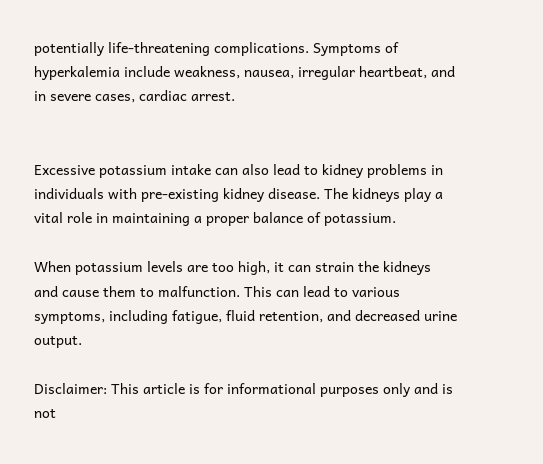potentially life-threatening complications. Symptoms of hyperkalemia include weakness, nausea, irregular heartbeat, and in severe cases, cardiac arrest.


Excessive potassium intake can also lead to kidney problems in individuals with pre-existing kidney disease. The kidneys play a vital role in maintaining a proper balance of potassium.

When potassium levels are too high, it can strain the kidneys and cause them to malfunction. This can lead to various symptoms, including fatigue, fluid retention, and decreased urine output.

Disclaimer: This article is for informational purposes only and is not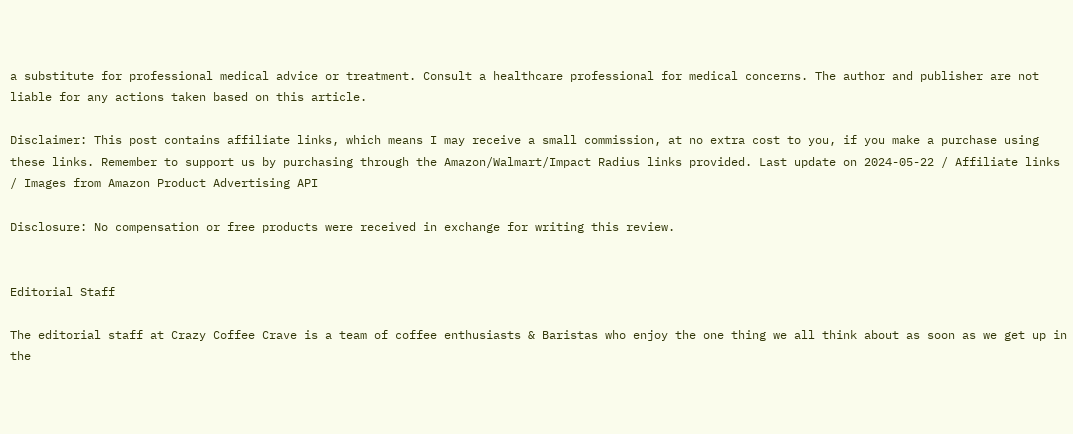a substitute for professional medical advice or treatment. Consult a healthcare professional for medical concerns. The author and publisher are not liable for any actions taken based on this article.

Disclaimer: This post contains affiliate links, which means I may receive a small commission, at no extra cost to you, if you make a purchase using these links. Remember to support us by purchasing through the Amazon/Walmart/Impact Radius links provided. Last update on 2024-05-22 / Affiliate links / Images from Amazon Product Advertising API

Disclosure: No compensation or free products were received in exchange for writing this review.


Editorial Staff

The editorial staff at Crazy Coffee Crave is a team of coffee enthusiasts & Baristas who enjoy the one thing we all think about as soon as we get up in the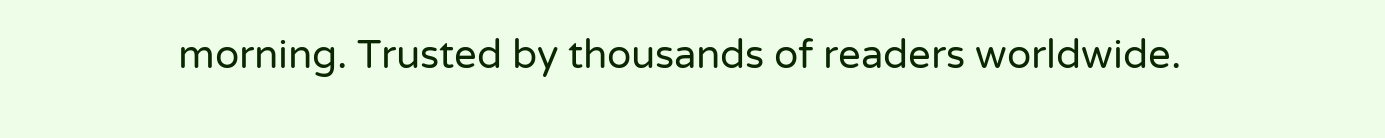morning. Trusted by thousands of readers worldwide.